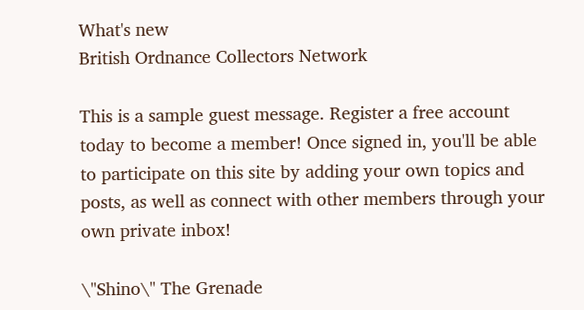What's new
British Ordnance Collectors Network

This is a sample guest message. Register a free account today to become a member! Once signed in, you'll be able to participate on this site by adding your own topics and posts, as well as connect with other members through your own private inbox!

\"Shino\" The Grenade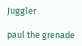Juggler

paul the grenade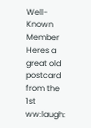Well-Known Member
Heres a great old postcard from the 1st ww:laugh: